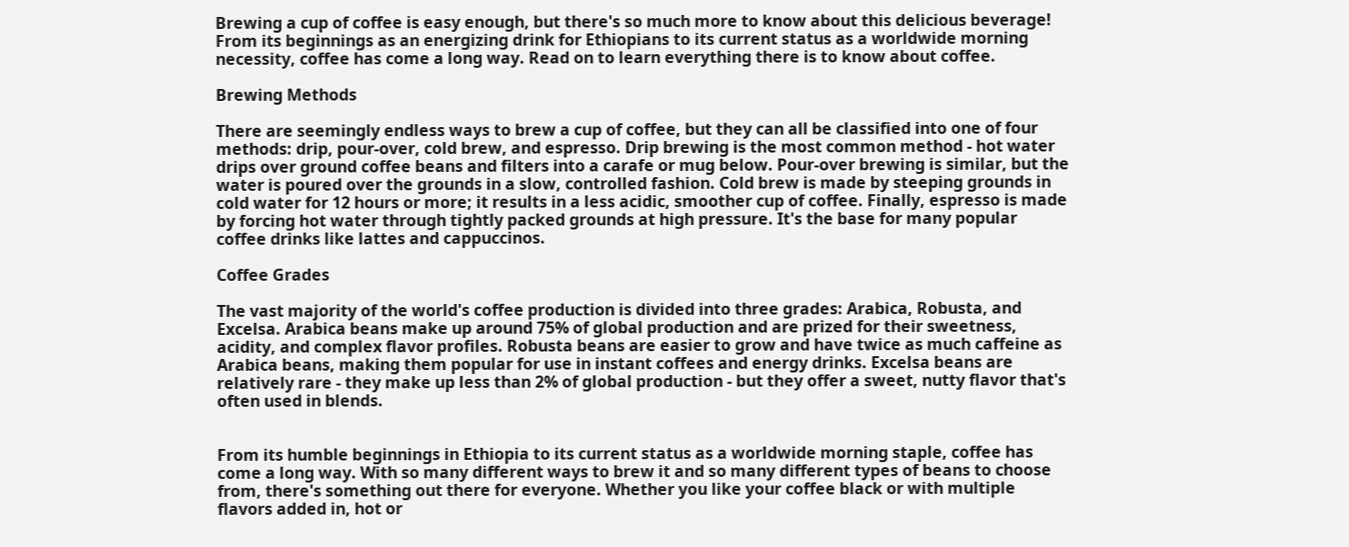Brewing a cup of coffee is easy enough, but there's so much more to know about this delicious beverage! From its beginnings as an energizing drink for Ethiopians to its current status as a worldwide morning necessity, coffee has come a long way. Read on to learn everything there is to know about coffee.

Brewing Methods

There are seemingly endless ways to brew a cup of coffee, but they can all be classified into one of four methods: drip, pour-over, cold brew, and espresso. Drip brewing is the most common method - hot water drips over ground coffee beans and filters into a carafe or mug below. Pour-over brewing is similar, but the water is poured over the grounds in a slow, controlled fashion. Cold brew is made by steeping grounds in cold water for 12 hours or more; it results in a less acidic, smoother cup of coffee. Finally, espresso is made by forcing hot water through tightly packed grounds at high pressure. It's the base for many popular coffee drinks like lattes and cappuccinos.

Coffee Grades

The vast majority of the world's coffee production is divided into three grades: Arabica, Robusta, and Excelsa. Arabica beans make up around 75% of global production and are prized for their sweetness, acidity, and complex flavor profiles. Robusta beans are easier to grow and have twice as much caffeine as Arabica beans, making them popular for use in instant coffees and energy drinks. Excelsa beans are relatively rare - they make up less than 2% of global production - but they offer a sweet, nutty flavor that's often used in blends.


From its humble beginnings in Ethiopia to its current status as a worldwide morning staple, coffee has come a long way. With so many different ways to brew it and so many different types of beans to choose from, there's something out there for everyone. Whether you like your coffee black or with multiple flavors added in, hot or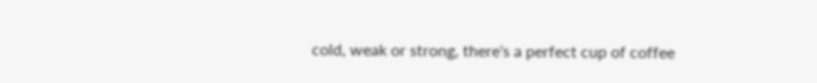cold, weak or strong, there's a perfect cup of coffee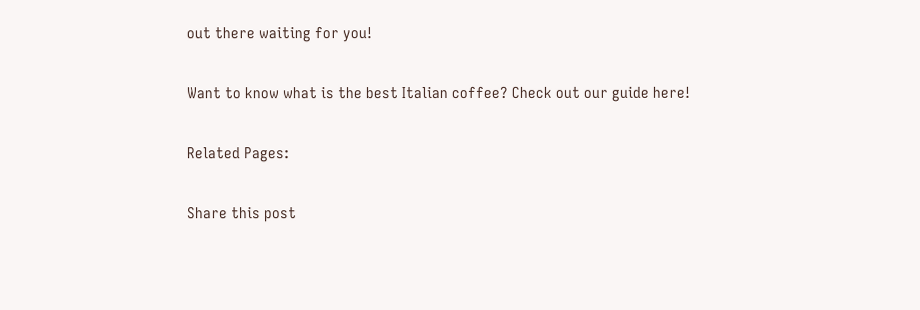out there waiting for you!

Want to know what is the best Italian coffee? Check out our guide here!

Related Pages:

Share this post